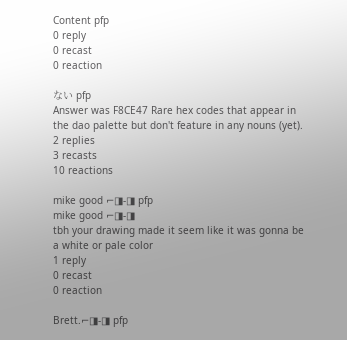Content pfp
0 reply
0 recast
0 reaction

ない pfp
Answer was F8CE47 Rare hex codes that appear in the dao palette but don't feature in any nouns (yet).
2 replies
3 recasts
10 reactions

mike good ⌐◨-◨ pfp
mike good ⌐◨-◨
tbh your drawing made it seem like it was gonna be a white or pale color
1 reply
0 recast
0 reaction

Brett.⌐◨-◨ pfp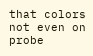that colors not even on probe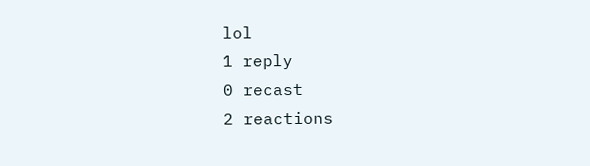lol
1 reply
0 recast
2 reactions